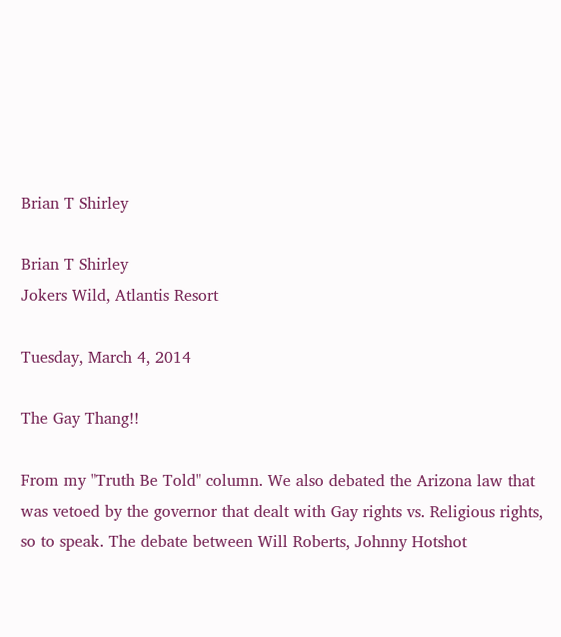Brian T Shirley

Brian T Shirley
Jokers Wild, Atlantis Resort

Tuesday, March 4, 2014

The Gay Thang!!

From my "Truth Be Told" column. We also debated the Arizona law that was vetoed by the governor that dealt with Gay rights vs. Religious rights, so to speak. The debate between Will Roberts, Johnny Hotshot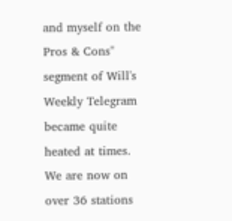and myself on the Pros & Cons" segment of Will's Weekly Telegram became quite heated at times. We are now on over 36 stations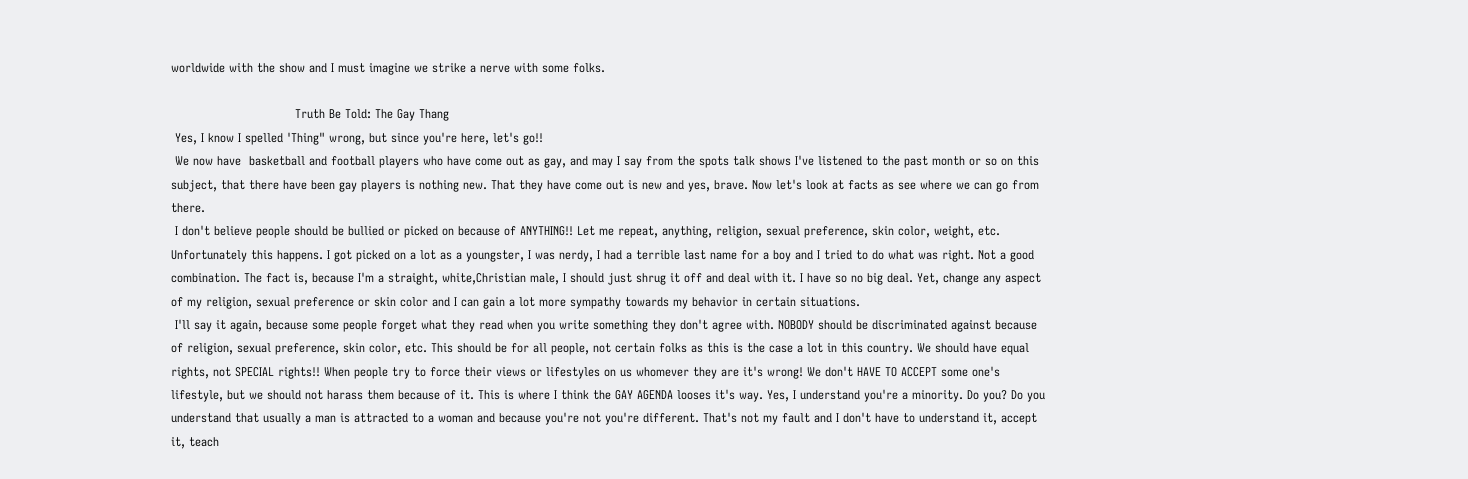worldwide with the show and I must imagine we strike a nerve with some folks.

                               Truth Be Told: The Gay Thang
 Yes, I know I spelled 'Thing" wrong, but since you're here, let's go!!
 We now have  basketball and football players who have come out as gay, and may I say from the spots talk shows I've listened to the past month or so on this subject, that there have been gay players is nothing new. That they have come out is new and yes, brave. Now let's look at facts as see where we can go from there.
 I don't believe people should be bullied or picked on because of ANYTHING!! Let me repeat, anything, religion, sexual preference, skin color, weight, etc. Unfortunately this happens. I got picked on a lot as a youngster, I was nerdy, I had a terrible last name for a boy and I tried to do what was right. Not a good combination. The fact is, because I'm a straight, white,Christian male, I should just shrug it off and deal with it. I have so no big deal. Yet, change any aspect of my religion, sexual preference or skin color and I can gain a lot more sympathy towards my behavior in certain situations.
 I'll say it again, because some people forget what they read when you write something they don't agree with. NOBODY should be discriminated against because of religion, sexual preference, skin color, etc. This should be for all people, not certain folks as this is the case a lot in this country. We should have equal rights, not SPECIAL rights!! When people try to force their views or lifestyles on us whomever they are it's wrong! We don't HAVE TO ACCEPT some one's lifestyle, but we should not harass them because of it. This is where I think the GAY AGENDA looses it's way. Yes, I understand you're a minority. Do you? Do you understand that usually a man is attracted to a woman and because you're not you're different. That's not my fault and I don't have to understand it, accept it, teach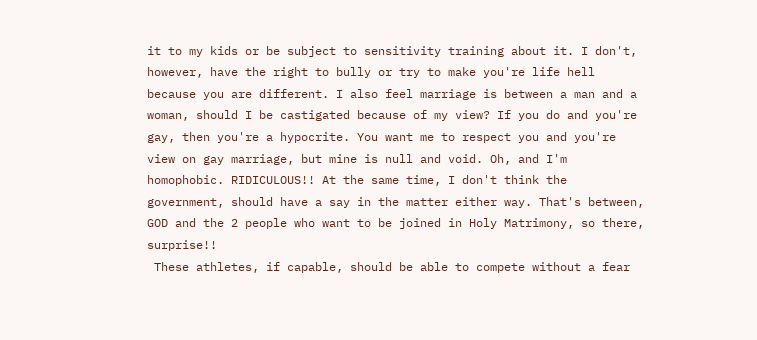it to my kids or be subject to sensitivity training about it. I don't, however, have the right to bully or try to make you're life hell because you are different. I also feel marriage is between a man and a woman, should I be castigated because of my view? If you do and you're gay, then you're a hypocrite. You want me to respect you and you're view on gay marriage, but mine is null and void. Oh, and I'm  homophobic. RIDICULOUS!! At the same time, I don't think the government, should have a say in the matter either way. That's between, GOD and the 2 people who want to be joined in Holy Matrimony, so there, surprise!!
 These athletes, if capable, should be able to compete without a fear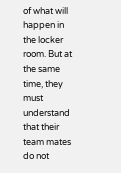of what will happen in the locker room. But at the same time, they must understand that their team mates do not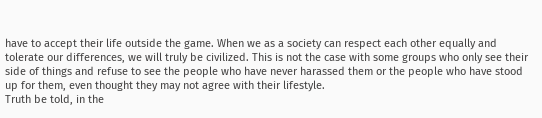have to accept their life outside the game. When we as a society can respect each other equally and tolerate our differences, we will truly be civilized. This is not the case with some groups who only see their side of things and refuse to see the people who have never harassed them or the people who have stood up for them, even thought they may not agree with their lifestyle.
Truth be told, in the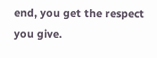end, you get the respect you give.